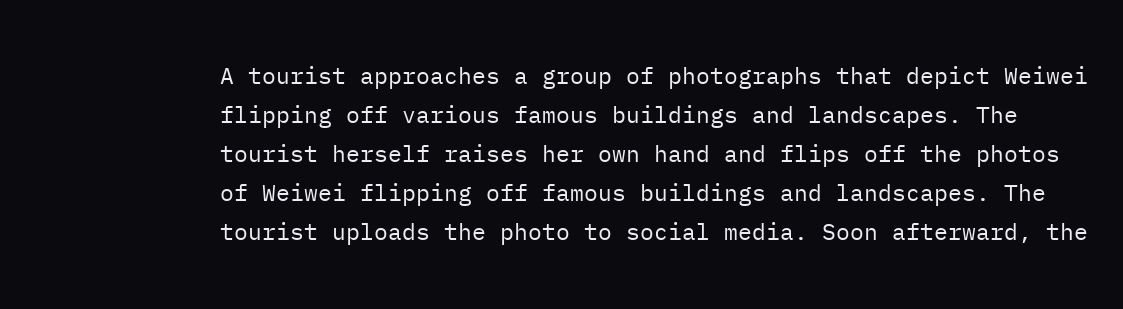A tourist approaches a group of photographs that depict Weiwei flipping off various famous buildings and landscapes. The tourist herself raises her own hand and flips off the photos of Weiwei flipping off famous buildings and landscapes. The tourist uploads the photo to social media. Soon afterward, the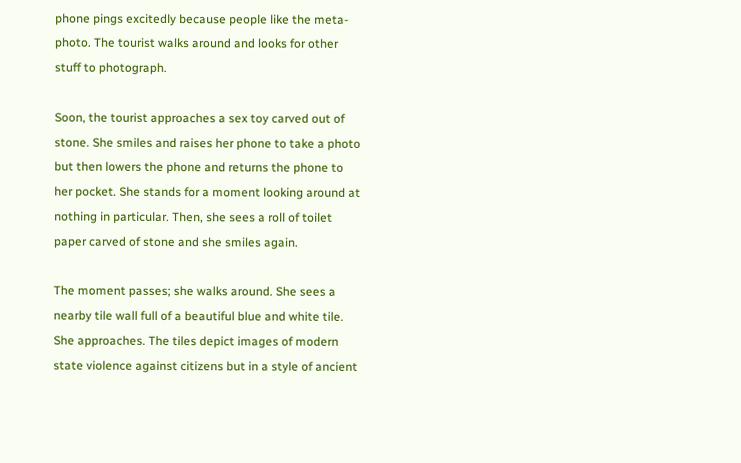phone pings excitedly because people like the meta-photo. The tourist walks around and looks for other stuff to photograph.

Soon, the tourist approaches a sex toy carved out of stone. She smiles and raises her phone to take a photo but then lowers the phone and returns the phone to her pocket. She stands for a moment looking around at nothing in particular. Then, she sees a roll of toilet paper carved of stone and she smiles again.

The moment passes; she walks around. She sees a nearby tile wall full of a beautiful blue and white tile. She approaches. The tiles depict images of modern state violence against citizens but in a style of ancient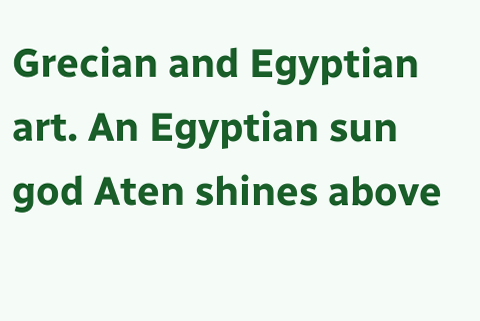Grecian and Egyptian art. An Egyptian sun god Aten shines above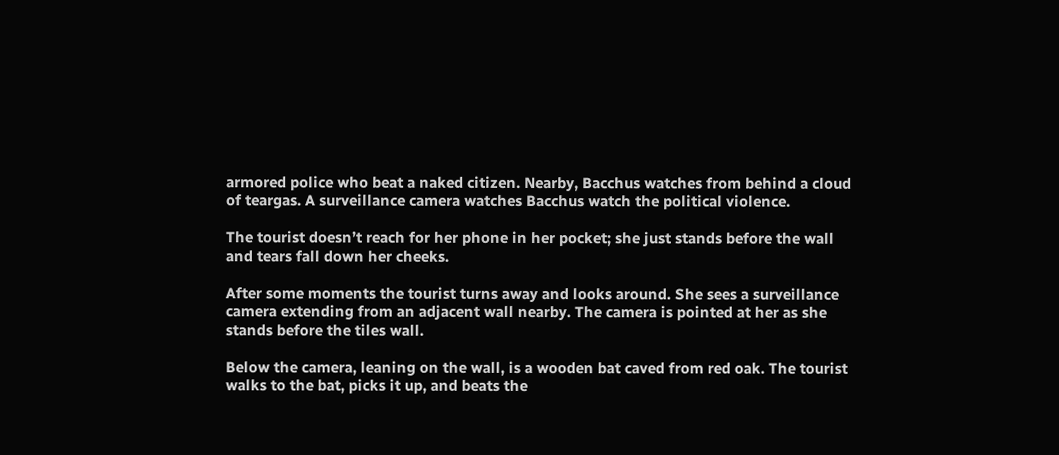armored police who beat a naked citizen. Nearby, Bacchus watches from behind a cloud of teargas. A surveillance camera watches Bacchus watch the political violence.

The tourist doesn’t reach for her phone in her pocket; she just stands before the wall and tears fall down her cheeks.

After some moments the tourist turns away and looks around. She sees a surveillance camera extending from an adjacent wall nearby. The camera is pointed at her as she stands before the tiles wall.

Below the camera, leaning on the wall, is a wooden bat caved from red oak. The tourist walks to the bat, picks it up, and beats the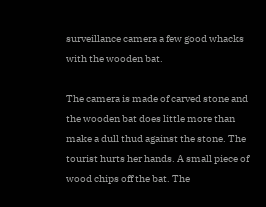surveillance camera a few good whacks with the wooden bat.

The camera is made of carved stone and the wooden bat does little more than make a dull thud against the stone. The tourist hurts her hands. A small piece of wood chips off the bat. The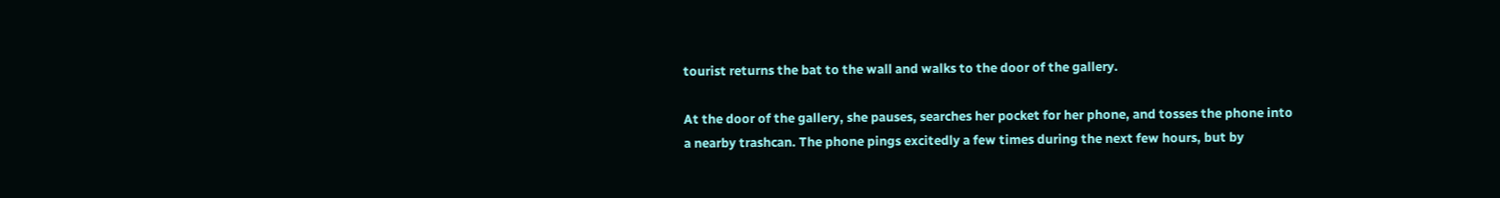tourist returns the bat to the wall and walks to the door of the gallery.

At the door of the gallery, she pauses, searches her pocket for her phone, and tosses the phone into a nearby trashcan. The phone pings excitedly a few times during the next few hours, but by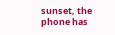sunset, the phone has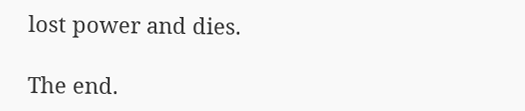lost power and dies.

The end.